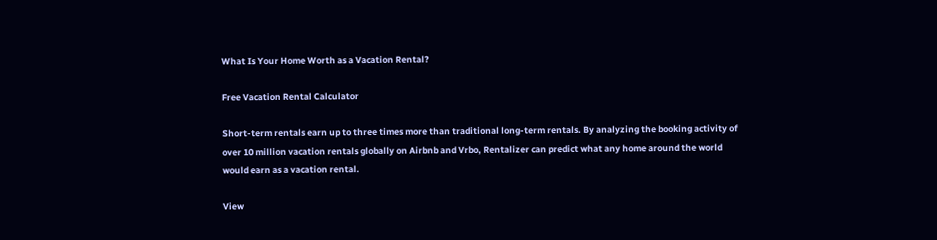What Is Your Home Worth as a Vacation Rental?

Free Vacation Rental Calculator

Short-term rentals earn up to three times more than traditional long-term rentals. By analyzing the booking activity of over 10 million vacation rentals globally on Airbnb and Vrbo, Rentalizer can predict what any home around the world would earn as a vacation rental.

View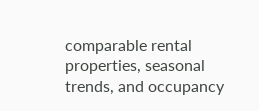comparable rental properties, seasonal trends, and occupancy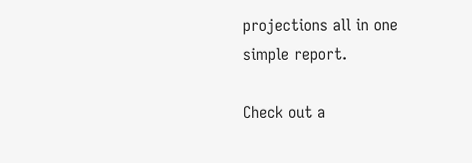projections all in one simple report.

Check out a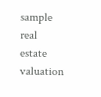sample real estate valuation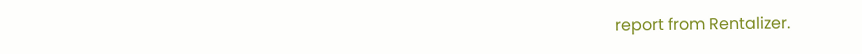report from Rentalizer.